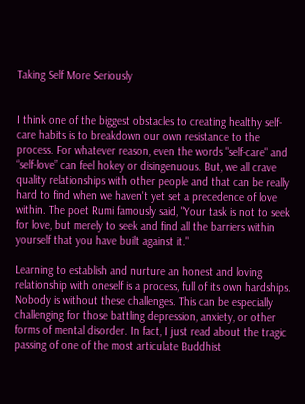Taking Self More Seriously


I think one of the biggest obstacles to creating healthy self-care habits is to breakdown our own resistance to the process. For whatever reason, even the words "self-care" and “self-love” can feel hokey or disingenuous. But, we all crave quality relationships with other people and that can be really hard to find when we haven't yet set a precedence of love within. The poet Rumi famously said, "Your task is not to seek for love, but merely to seek and find all the barriers within yourself that you have built against it."

Learning to establish and nurture an honest and loving relationship with oneself is a process, full of its own hardships. Nobody is without these challenges. This can be especially challenging for those battling depression, anxiety, or other forms of mental disorder. In fact, I just read about the tragic passing of one of the most articulate Buddhist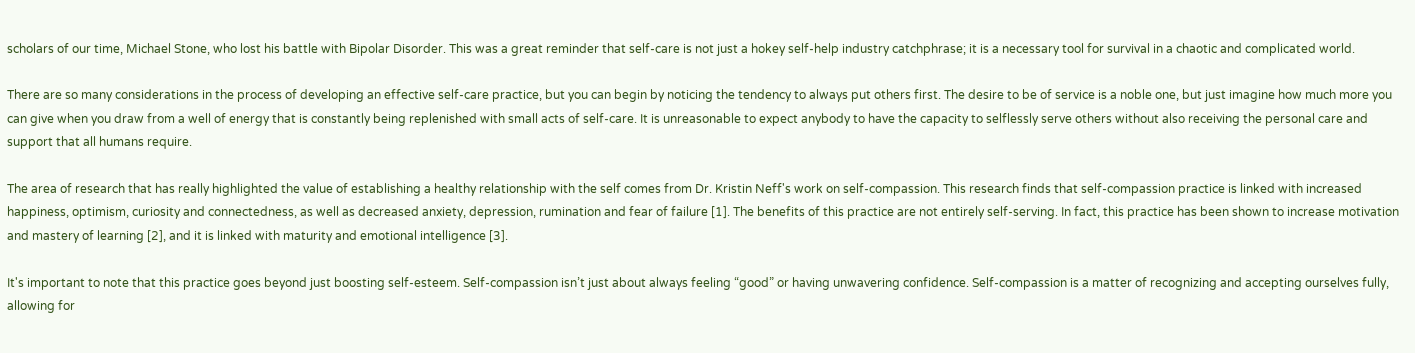scholars of our time, Michael Stone, who lost his battle with Bipolar Disorder. This was a great reminder that self-care is not just a hokey self-help industry catchphrase; it is a necessary tool for survival in a chaotic and complicated world.

There are so many considerations in the process of developing an effective self-care practice, but you can begin by noticing the tendency to always put others first. The desire to be of service is a noble one, but just imagine how much more you can give when you draw from a well of energy that is constantly being replenished with small acts of self-care. It is unreasonable to expect anybody to have the capacity to selflessly serve others without also receiving the personal care and support that all humans require.

The area of research that has really highlighted the value of establishing a healthy relationship with the self comes from Dr. Kristin Neff's work on self-compassion. This research finds that self-compassion practice is linked with increased happiness, optimism, curiosity and connectedness, as well as decreased anxiety, depression, rumination and fear of failure [1]. The benefits of this practice are not entirely self-serving. In fact, this practice has been shown to increase motivation and mastery of learning [2], and it is linked with maturity and emotional intelligence [3].

It's important to note that this practice goes beyond just boosting self-esteem. Self-compassion isn’t just about always feeling “good” or having unwavering confidence. Self-compassion is a matter of recognizing and accepting ourselves fully, allowing for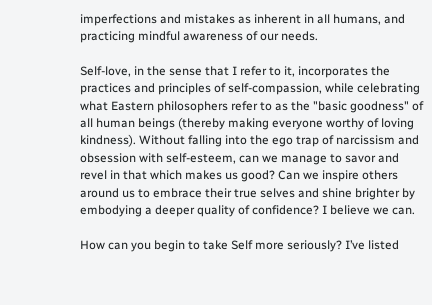imperfections and mistakes as inherent in all humans, and practicing mindful awareness of our needs.

Self-love, in the sense that I refer to it, incorporates the practices and principles of self-compassion, while celebrating what Eastern philosophers refer to as the "basic goodness" of all human beings (thereby making everyone worthy of loving kindness). Without falling into the ego trap of narcissism and obsession with self-esteem, can we manage to savor and revel in that which makes us good? Can we inspire others around us to embrace their true selves and shine brighter by embodying a deeper quality of confidence? I believe we can.

How can you begin to take Self more seriously? I’ve listed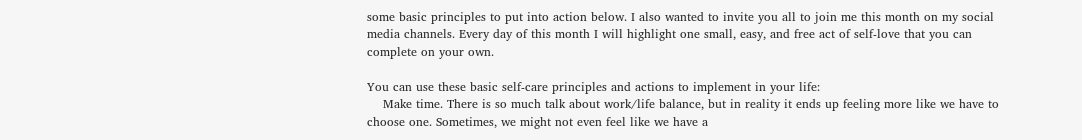some basic principles to put into action below. I also wanted to invite you all to join me this month on my social media channels. Every day of this month I will highlight one small, easy, and free act of self-love that you can complete on your own.

You can use these basic self-care principles and actions to implement in your life:
    Make time. There is so much talk about work/life balance, but in reality it ends up feeling more like we have to choose one. Sometimes, we might not even feel like we have a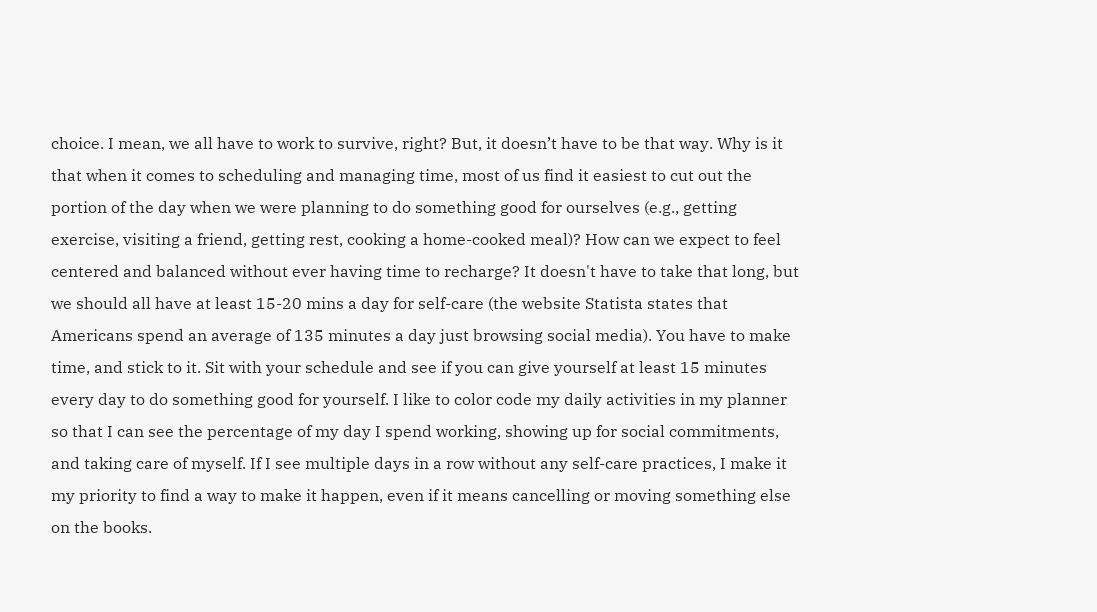choice. I mean, we all have to work to survive, right? But, it doesn’t have to be that way. Why is it that when it comes to scheduling and managing time, most of us find it easiest to cut out the portion of the day when we were planning to do something good for ourselves (e.g., getting exercise, visiting a friend, getting rest, cooking a home-cooked meal)? How can we expect to feel centered and balanced without ever having time to recharge? It doesn't have to take that long, but we should all have at least 15-20 mins a day for self-care (the website Statista states that Americans spend an average of 135 minutes a day just browsing social media). You have to make time, and stick to it. Sit with your schedule and see if you can give yourself at least 15 minutes every day to do something good for yourself. I like to color code my daily activities in my planner so that I can see the percentage of my day I spend working, showing up for social commitments, and taking care of myself. If I see multiple days in a row without any self-care practices, I make it my priority to find a way to make it happen, even if it means cancelling or moving something else on the books.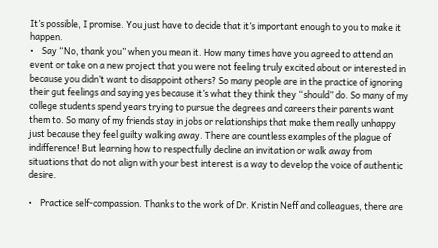It’s possible, I promise. You just have to decide that it’s important enough to you to make it happen.
•    Say “No, thank you” when you mean it. How many times have you agreed to attend an event or take on a new project that you were not feeling truly excited about or interested in because you didn’t want to disappoint others? So many people are in the practice of ignoring their gut feelings and saying yes because it’s what they think they “should” do. So many of my college students spend years trying to pursue the degrees and careers their parents want them to. So many of my friends stay in jobs or relationships that make them really unhappy just because they feel guilty walking away. There are countless examples of the plague of indifference! But learning how to respectfully decline an invitation or walk away from situations that do not align with your best interest is a way to develop the voice of authentic desire.

•    Practice self-compassion. Thanks to the work of Dr. Kristin Neff and colleagues, there are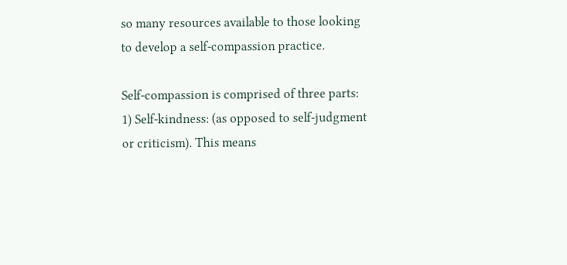so many resources available to those looking to develop a self-compassion practice.

Self-compassion is comprised of three parts:
1) Self-kindness: (as opposed to self-judgment or criticism). This means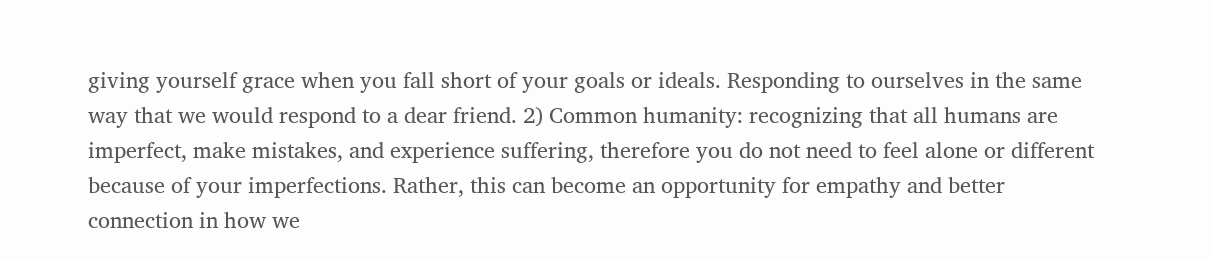giving yourself grace when you fall short of your goals or ideals. Responding to ourselves in the same way that we would respond to a dear friend. 2) Common humanity: recognizing that all humans are imperfect, make mistakes, and experience suffering, therefore you do not need to feel alone or different because of your imperfections. Rather, this can become an opportunity for empathy and better connection in how we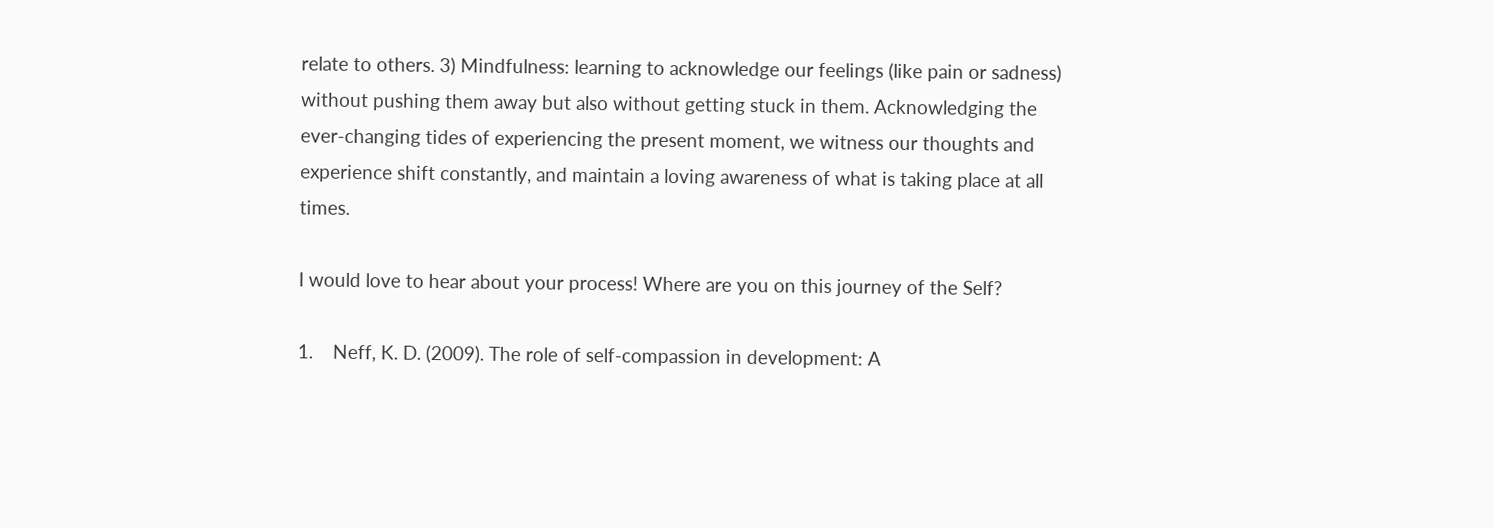relate to others. 3) Mindfulness: learning to acknowledge our feelings (like pain or sadness) without pushing them away but also without getting stuck in them. Acknowledging the ever-changing tides of experiencing the present moment, we witness our thoughts and experience shift constantly, and maintain a loving awareness of what is taking place at all times.

I would love to hear about your process! Where are you on this journey of the Self?

1.    Neff, K. D. (2009). The role of self-compassion in development: A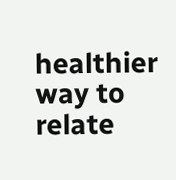healthier way to relate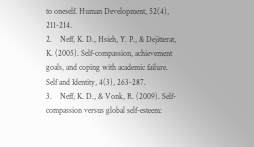to oneself. Human Development, 52(4), 211-214.
2.    Neff, K. D., Hsieh, Y. P., & Dejitterat, K. (2005). Self-compassion, achievement goals, and coping with academic failure. Self and Identity, 4(3), 263-287.
3.    Neff, K. D., & Vonk, R. (2009). Self-compassion versus global self-esteem: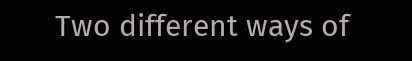Two different ways of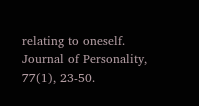relating to oneself. Journal of Personality, 77(1), 23-50.